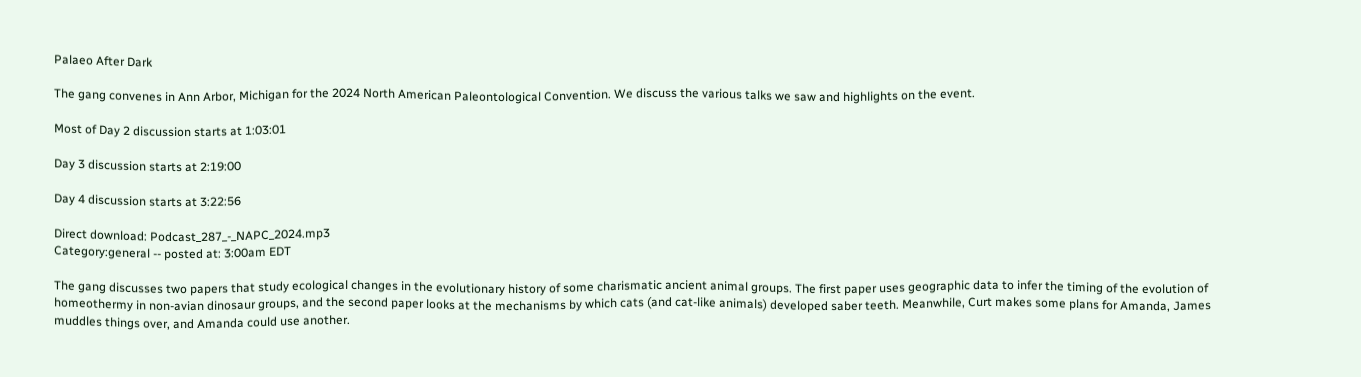Palaeo After Dark

The gang convenes in Ann Arbor, Michigan for the 2024 North American Paleontological Convention. We discuss the various talks we saw and highlights on the event.

Most of Day 2 discussion starts at 1:03:01

Day 3 discussion starts at 2:19:00

Day 4 discussion starts at 3:22:56

Direct download: Podcast_287_-_NAPC_2024.mp3
Category:general -- posted at: 3:00am EDT

The gang discusses two papers that study ecological changes in the evolutionary history of some charismatic ancient animal groups. The first paper uses geographic data to infer the timing of the evolution of homeothermy in non-avian dinosaur groups, and the second paper looks at the mechanisms by which cats (and cat-like animals) developed saber teeth. Meanwhile, Curt makes some plans for Amanda, James muddles things over, and Amanda could use another.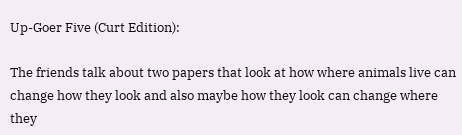Up-Goer Five (Curt Edition):

The friends talk about two papers that look at how where animals live can change how they look and also maybe how they look can change where they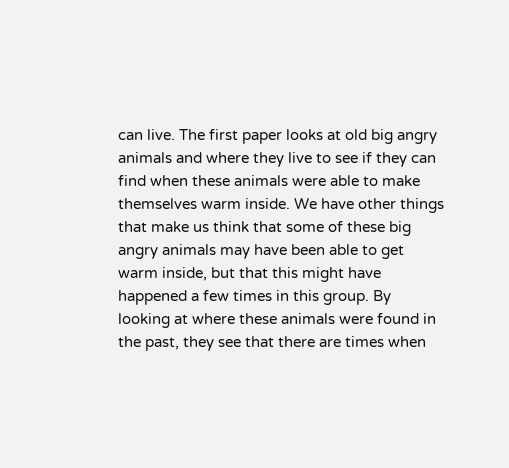can live. The first paper looks at old big angry animals and where they live to see if they can find when these animals were able to make themselves warm inside. We have other things that make us think that some of these big angry animals may have been able to get warm inside, but that this might have happened a few times in this group. By looking at where these animals were found in the past, they see that there are times when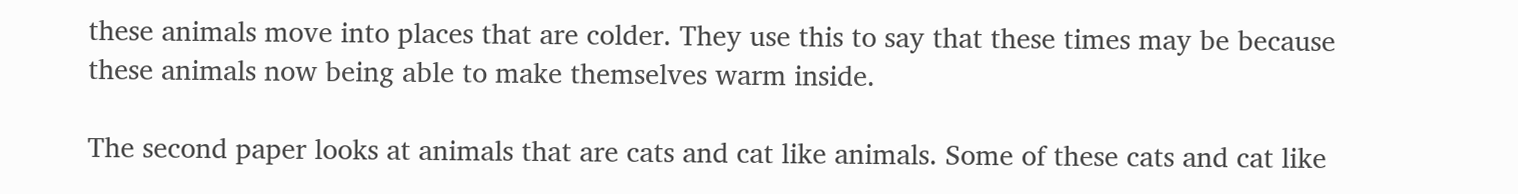these animals move into places that are colder. They use this to say that these times may be because these animals now being able to make themselves warm inside.

The second paper looks at animals that are cats and cat like animals. Some of these cats and cat like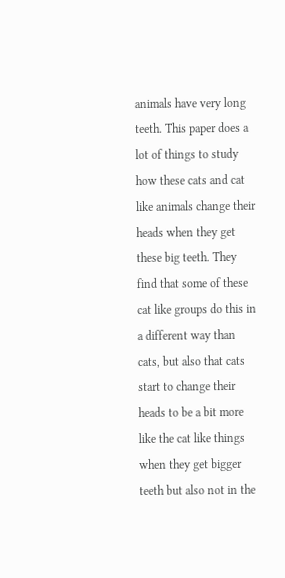animals have very long teeth. This paper does a lot of things to study how these cats and cat like animals change their heads when they get these big teeth. They find that some of these cat like groups do this in a different way than cats, but also that cats start to change their heads to be a bit more like the cat like things when they get bigger teeth but also not in the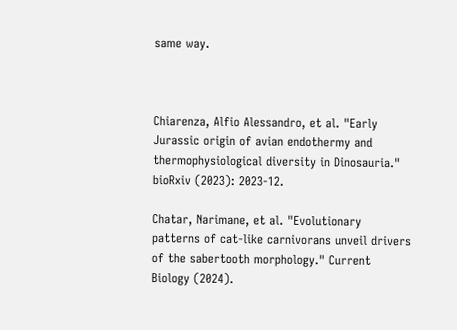same way.



Chiarenza, Alfio Alessandro, et al. "Early Jurassic origin of avian endothermy and thermophysiological diversity in Dinosauria." bioRxiv (2023): 2023-12.

Chatar, Narimane, et al. "Evolutionary patterns of cat-like carnivorans unveil drivers of the sabertooth morphology." Current Biology (2024).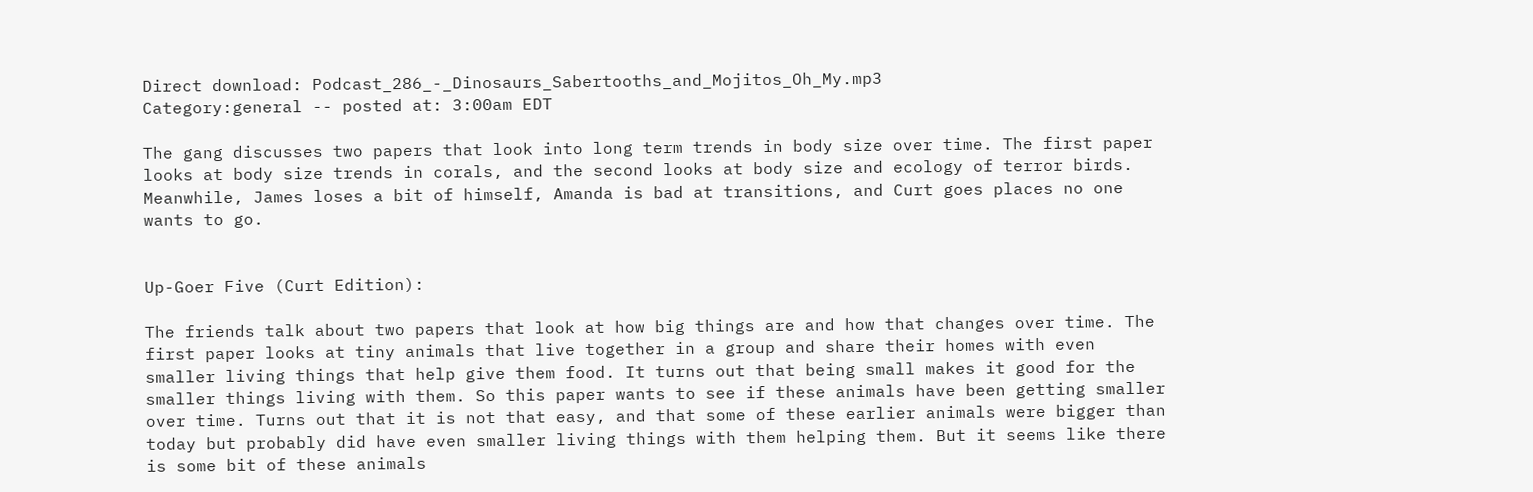Direct download: Podcast_286_-_Dinosaurs_Sabertooths_and_Mojitos_Oh_My.mp3
Category:general -- posted at: 3:00am EDT

The gang discusses two papers that look into long term trends in body size over time. The first paper looks at body size trends in corals, and the second looks at body size and ecology of terror birds. Meanwhile, James loses a bit of himself, Amanda is bad at transitions, and Curt goes places no one wants to go.


Up-Goer Five (Curt Edition):

The friends talk about two papers that look at how big things are and how that changes over time. The first paper looks at tiny animals that live together in a group and share their homes with even smaller living things that help give them food. It turns out that being small makes it good for the smaller things living with them. So this paper wants to see if these animals have been getting smaller over time. Turns out that it is not that easy, and that some of these earlier animals were bigger than today but probably did have even smaller living things with them helping them. But it seems like there is some bit of these animals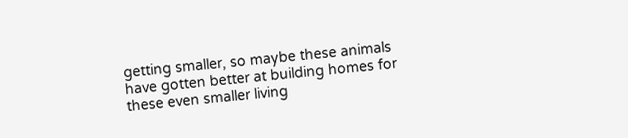getting smaller, so maybe these animals have gotten better at building homes for these even smaller living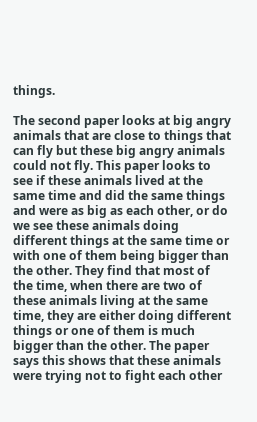things.

The second paper looks at big angry animals that are close to things that can fly but these big angry animals could not fly. This paper looks to see if these animals lived at the same time and did the same things and were as big as each other, or do we see these animals doing different things at the same time or with one of them being bigger than the other. They find that most of the time, when there are two of these animals living at the same time, they are either doing different things or one of them is much bigger than the other. The paper says this shows that these animals were trying not to fight each other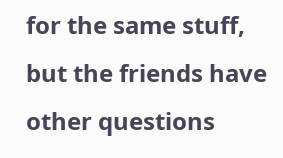for the same stuff, but the friends have other questions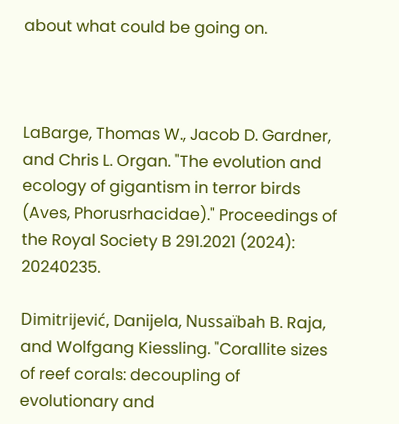about what could be going on.



LaBarge, Thomas W., Jacob D. Gardner, and Chris L. Organ. "The evolution and ecology of gigantism in terror birds (Aves, Phorusrhacidae)." Proceedings of the Royal Society B 291.2021 (2024): 20240235.

Dimitrijević, Danijela, Nussaïbah B. Raja, and Wolfgang Kiessling. "Corallite sizes of reef corals: decoupling of evolutionary and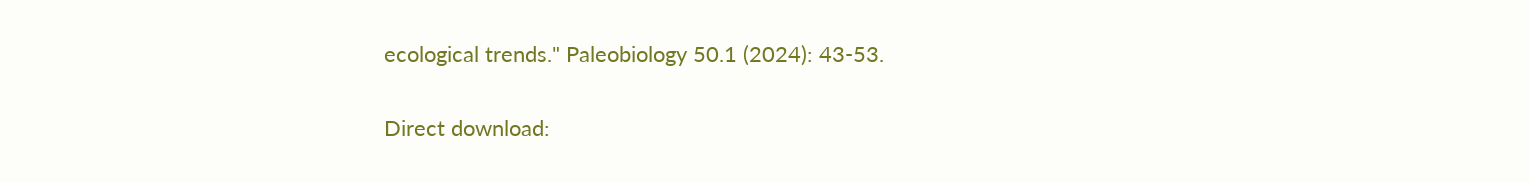ecological trends." Paleobiology 50.1 (2024): 43-53.

Direct download: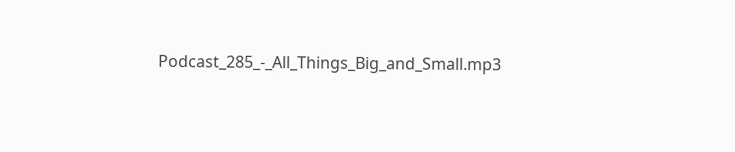Podcast_285_-_All_Things_Big_and_Small.mp3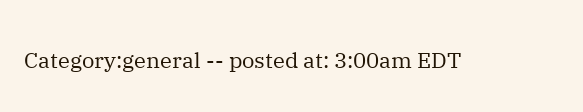Category:general -- posted at: 3:00am EDT